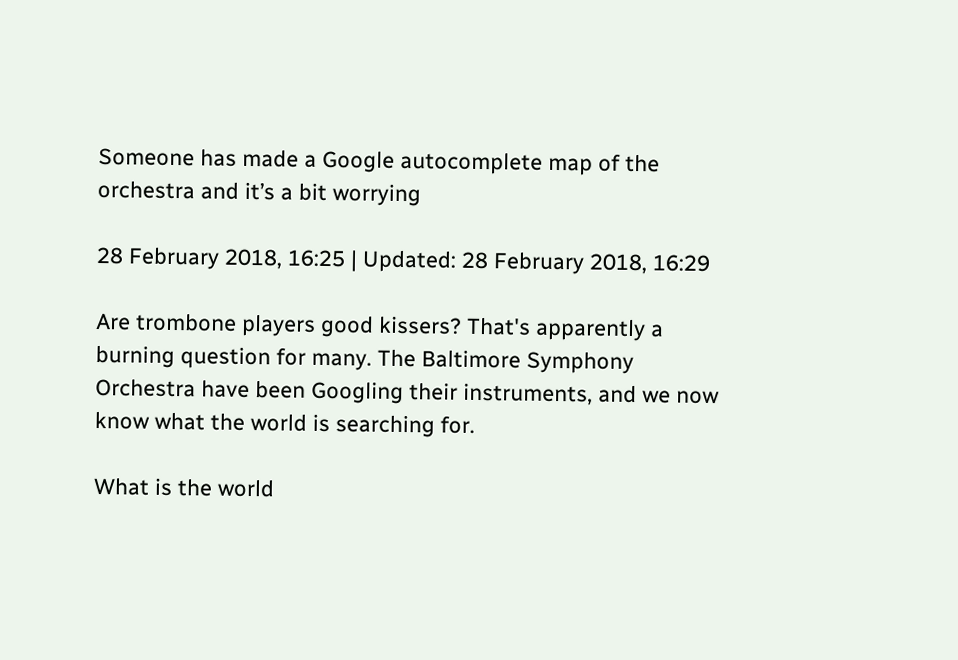Someone has made a Google autocomplete map of the orchestra and it’s a bit worrying

28 February 2018, 16:25 | Updated: 28 February 2018, 16:29

Are trombone players good kissers? That's apparently a burning question for many. The Baltimore Symphony Orchestra have been Googling their instruments, and we now know what the world is searching for.

What is the world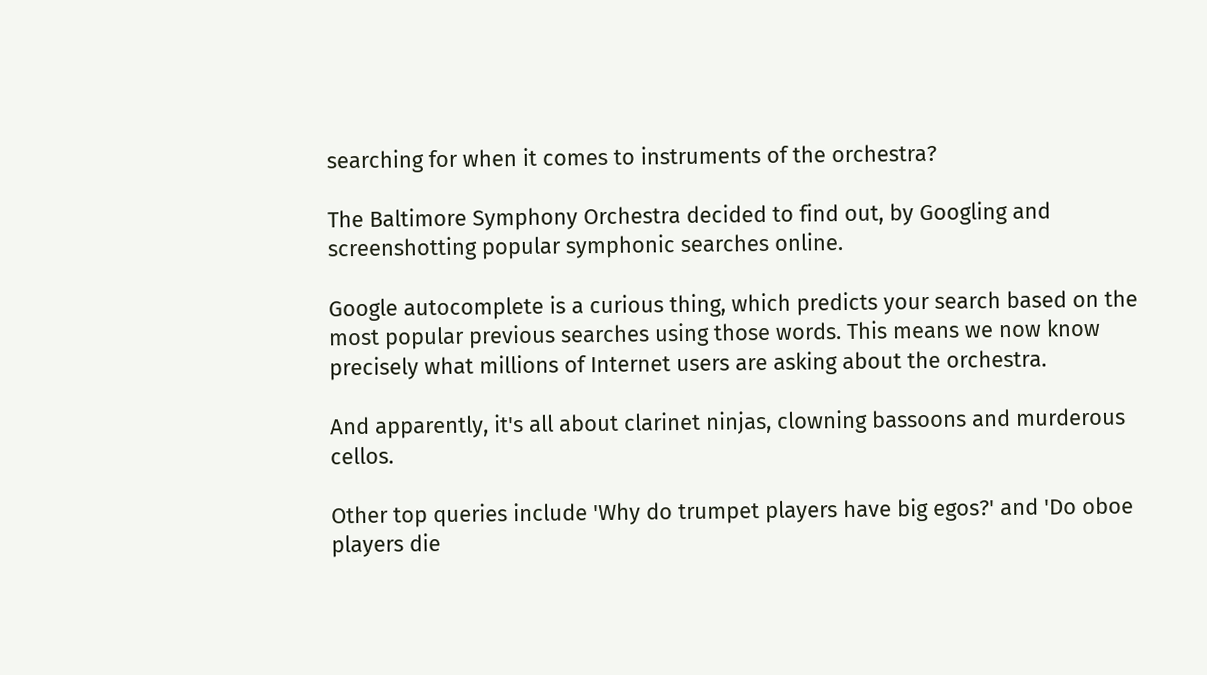searching for when it comes to instruments of the orchestra?

The Baltimore Symphony Orchestra decided to find out, by Googling and screenshotting popular symphonic searches online.

Google autocomplete is a curious thing, which predicts your search based on the most popular previous searches using those words. This means we now know precisely what millions of Internet users are asking about the orchestra.

And apparently, it's all about clarinet ninjas, clowning bassoons and murderous cellos.

Other top queries include 'Why do trumpet players have big egos?' and 'Do oboe players die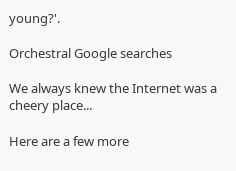young?'.

Orchestral Google searches

We always knew the Internet was a cheery place...

Here are a few more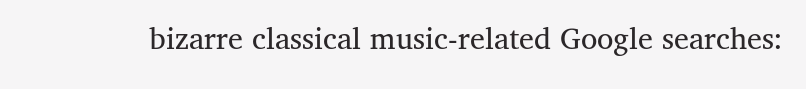bizarre classical music-related Google searches: